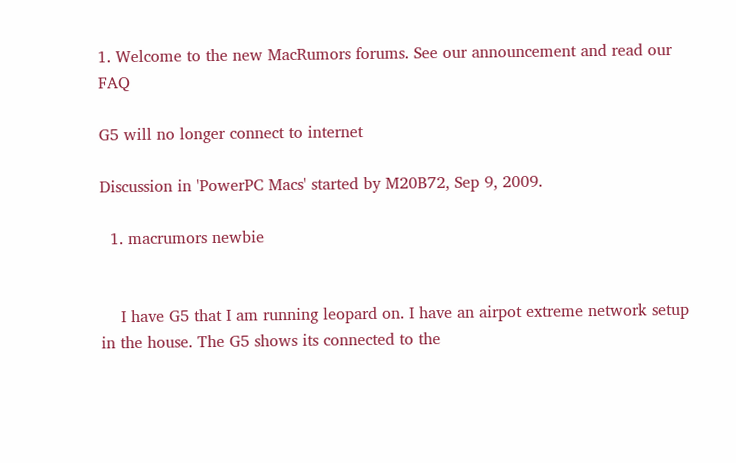1. Welcome to the new MacRumors forums. See our announcement and read our FAQ

G5 will no longer connect to internet

Discussion in 'PowerPC Macs' started by M20B72, Sep 9, 2009.

  1. macrumors newbie


    I have G5 that I am running leopard on. I have an airpot extreme network setup in the house. The G5 shows its connected to the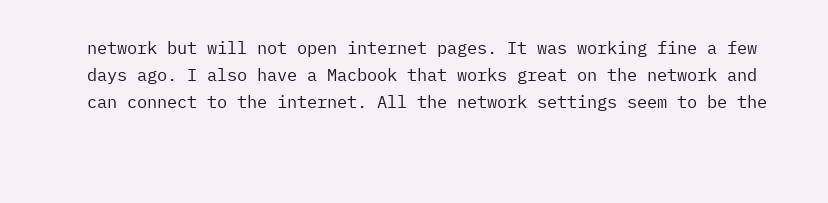network but will not open internet pages. It was working fine a few days ago. I also have a Macbook that works great on the network and can connect to the internet. All the network settings seem to be the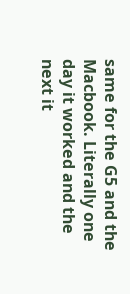same for the G5 and the Macbook. Literally one day it worked and the next it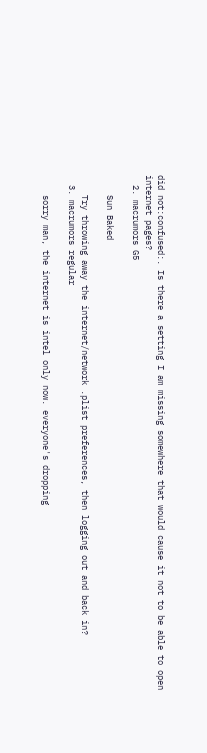did not:confused:. Is there a setting I am missing somewhere that would cause it not to be able to open internet pages?
  2. macrumors G5

    Sun Baked

    Try throwing away the internet/network .plist preferences, then logging out and back in?
  3. macrumors regular

    sorry man, the internet is intel only now. everyone's dropping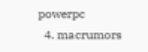powerpc
  4. macrumors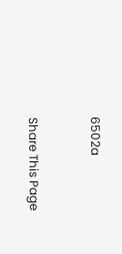6502a


Share This Page